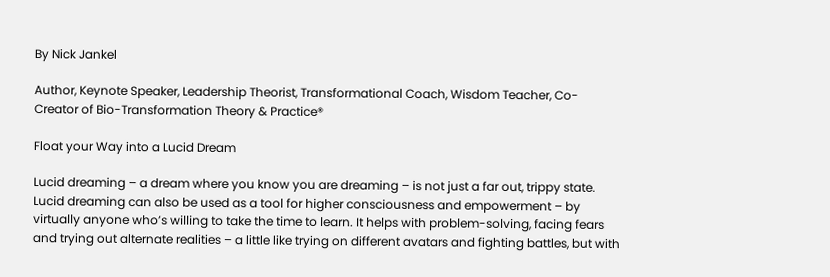By Nick Jankel

Author, Keynote Speaker, Leadership Theorist, Transformational Coach, Wisdom Teacher, Co-Creator of Bio-Transformation Theory & Practice®

Float your Way into a Lucid Dream

Lucid dreaming – a dream where you know you are dreaming – is not just a far out, trippy state. Lucid dreaming can also be used as a tool for higher consciousness and empowerment – by virtually anyone who’s willing to take the time to learn. It helps with problem-solving, facing fears and trying out alternate realities – a little like trying on different avatars and fighting battles, but with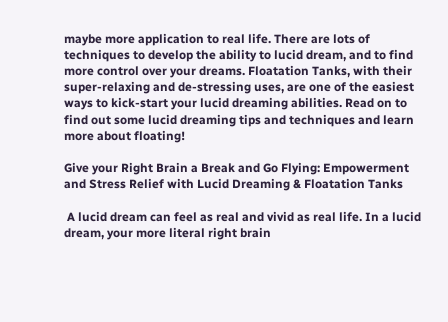maybe more application to real life. There are lots of techniques to develop the ability to lucid dream, and to find more control over your dreams. Floatation Tanks, with their super-relaxing and de-stressing uses, are one of the easiest ways to kick-start your lucid dreaming abilities. Read on to find out some lucid dreaming tips and techniques and learn more about floating!

Give your Right Brain a Break and Go Flying: Empowerment and Stress Relief with Lucid Dreaming & Floatation Tanks

 A lucid dream can feel as real and vivid as real life. In a lucid dream, your more literal right brain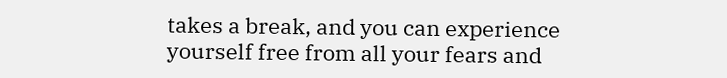takes a break, and you can experience yourself free from all your fears and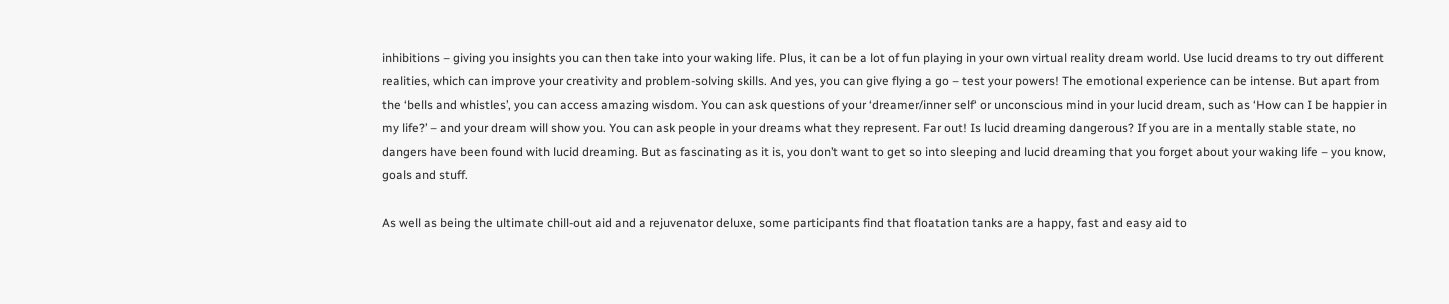inhibitions – giving you insights you can then take into your waking life. Plus, it can be a lot of fun playing in your own virtual reality dream world. Use lucid dreams to try out different realities, which can improve your creativity and problem-solving skills. And yes, you can give flying a go – test your powers! The emotional experience can be intense. But apart from the ‘bells and whistles’, you can access amazing wisdom. You can ask questions of your ‘dreamer/inner self‘ or unconscious mind in your lucid dream, such as ‘How can I be happier in my life?’ – and your dream will show you. You can ask people in your dreams what they represent. Far out! Is lucid dreaming dangerous? If you are in a mentally stable state, no dangers have been found with lucid dreaming. But as fascinating as it is, you don’t want to get so into sleeping and lucid dreaming that you forget about your waking life – you know, goals and stuff.

As well as being the ultimate chill-out aid and a rejuvenator deluxe, some participants find that floatation tanks are a happy, fast and easy aid to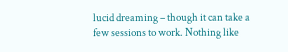lucid dreaming – though it can take a few sessions to work. Nothing like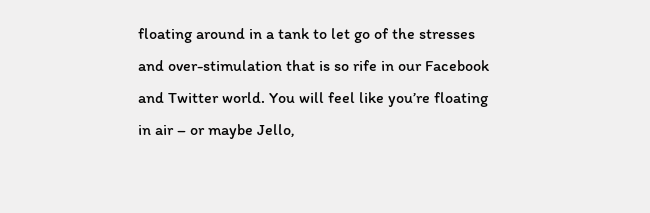floating around in a tank to let go of the stresses and over-stimulation that is so rife in our Facebook and Twitter world. You will feel like you’re floating in air – or maybe Jello,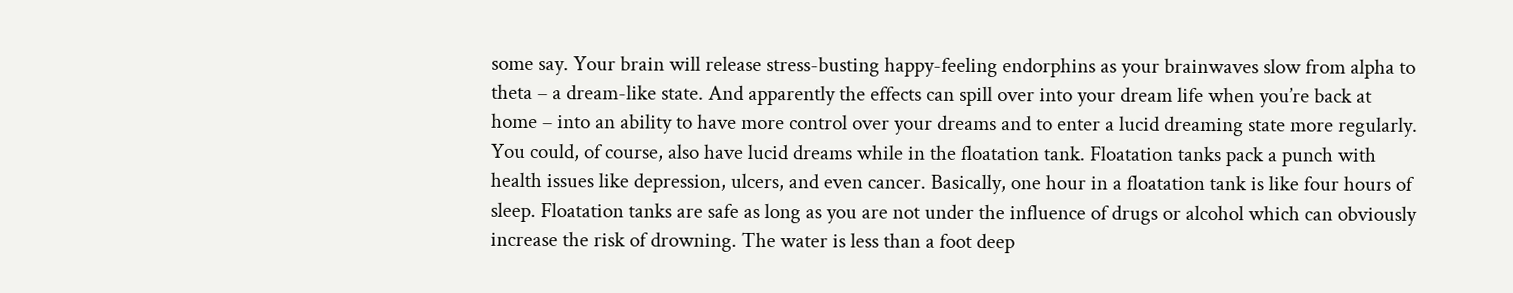some say. Your brain will release stress-busting happy-feeling endorphins as your brainwaves slow from alpha to theta – a dream-like state. And apparently the effects can spill over into your dream life when you’re back at home – into an ability to have more control over your dreams and to enter a lucid dreaming state more regularly. You could, of course, also have lucid dreams while in the floatation tank. Floatation tanks pack a punch with health issues like depression, ulcers, and even cancer. Basically, one hour in a floatation tank is like four hours of sleep. Floatation tanks are safe as long as you are not under the influence of drugs or alcohol which can obviously increase the risk of drowning. The water is less than a foot deep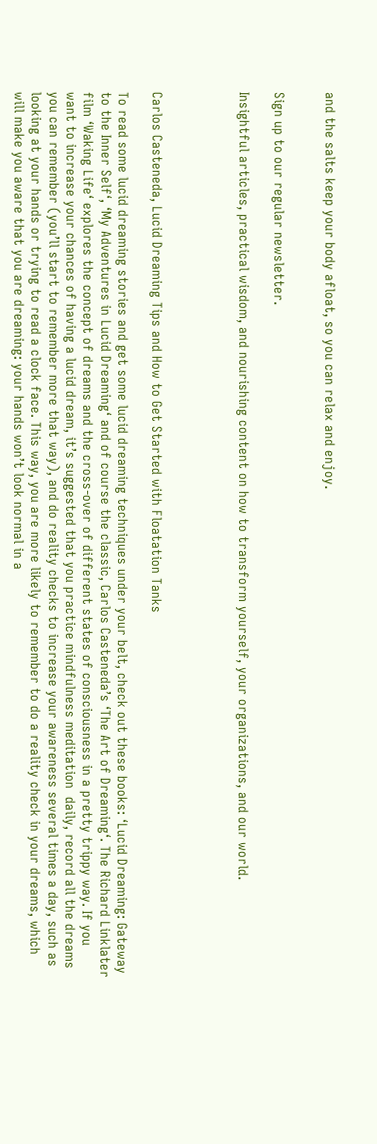and the salts keep your body afloat, so you can relax and enjoy.


Sign up to our regular newsletter.

Insightful articles, practical wisdom, and nourishing content on how to transform yourself, your organizations, and our world.




Carlos Casteneda, Lucid Dreaming Tips and How to Get Started with Floatation Tanks

To read some lucid dreaming stories and get some lucid dreaming techniques under your belt, check out these books: ‘Lucid Dreaming: Gateway to the Inner Self‘, ‘My Adventures in Lucid Dreaming‘ and of course the classic, Carlos Casteneda’s ‘The Art of Dreaming‘. The Richard Linklater film ‘Waking Life‘ explores the concept of dreams and the cross-over of different states of consciousness in a pretty trippy way. If you want to increase your chances of having a lucid dream, it’s suggested that you practice mindfulness meditation  daily, record all the dreams you can remember (you’ll start to remember more that way), and do reality checks to increase your awareness several times a day, such as looking at your hands or trying to read a clock face. This way, you are more likely to remember to do a reality check in your dreams, which will make you aware that you are dreaming: your hands won’t look normal in a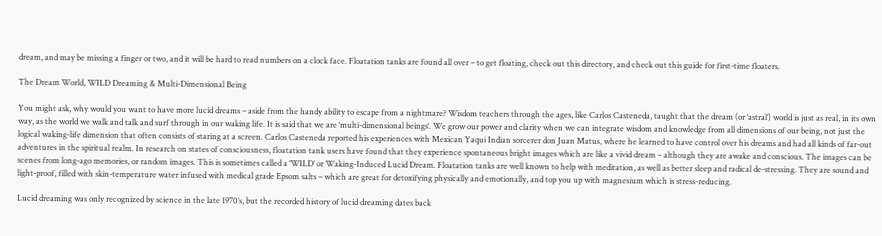dream, and may be missing a finger or two, and it will be hard to read numbers on a clock face. Floatation tanks are found all over – to get floating, check out this directory, and check out this guide for first-time floaters.

The Dream World, WILD Dreaming & Multi-Dimensional Being

You might ask, why would you want to have more lucid dreams – aside from the handy ability to escape from a nightmare? Wisdom teachers through the ages, like Carlos Casteneda, taught that the dream (or ‘astral’) world is just as real, in its own way, as the world we walk and talk and surf through in our waking life. It is said that we are ‘multi-dimensional beings‘. We grow our power and clarity when we can integrate wisdom and knowledge from all dimensions of our being, not just the logical waking-life dimension that often consists of staring at a screen. Carlos Casteneda reported his experiences with Mexican Yaqui Indian sorcerer don Juan Matus, where he learned to have control over his dreams and had all kinds of far-out adventures in the spiritual realm. In research on states of consciousness, floatation tank users have found that they experience spontaneous bright images which are like a vivid dream – although they are awake and conscious. The images can be scenes from long-ago memories, or random images. This is sometimes called a ‘WILD’ or Waking-Induced Lucid Dream. Floatation tanks are well known to help with meditation, as well as better sleep and radical de-stressing. They are sound and light-proof, filled with skin-temperature water infused with medical grade Epsom salts – which are great for detoxifying physically and emotionally, and top you up with magnesium which is stress-reducing.

Lucid dreaming was only recognized by science in the late 1970’s, but the recorded history of lucid dreaming dates back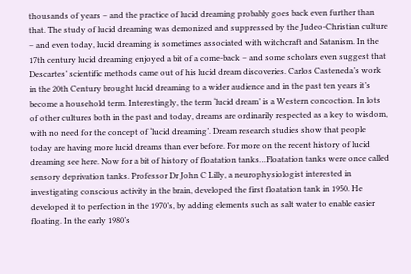thousands of years – and the practice of lucid dreaming probably goes back even further than that. The study of lucid dreaming was demonized and suppressed by the Judeo-Christian culture – and even today, lucid dreaming is sometimes associated with witchcraft and Satanism. In the 17th century lucid dreaming enjoyed a bit of a come-back – and some scholars even suggest that Descartes’ scientific methods came out of his lucid dream discoveries. Carlos Casteneda’s work in the 20th Century brought lucid dreaming to a wider audience and in the past ten years it’s become a household term. Interestingly, the term ‘lucid dream’ is a Western concoction. In lots of other cultures both in the past and today, dreams are ordinarily respected as a key to wisdom, with no need for the concept of ‘lucid dreaming’. Dream research studies show that people today are having more lucid dreams than ever before. For more on the recent history of lucid dreaming see here. Now for a bit of history of floatation tanks…Floatation tanks were once called sensory deprivation tanks. Professor Dr John C Lilly, a neurophysiologist interested in investigating conscious activity in the brain, developed the first floatation tank in 1950. He developed it to perfection in the 1970’s, by adding elements such as salt water to enable easier floating. In the early 1980’s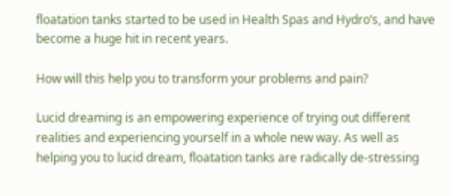floatation tanks started to be used in Health Spas and Hydro’s, and have become a huge hit in recent years.

How will this help you to transform your problems and pain?

Lucid dreaming is an empowering experience of trying out different realities and experiencing yourself in a whole new way. As well as helping you to lucid dream, floatation tanks are radically de-stressing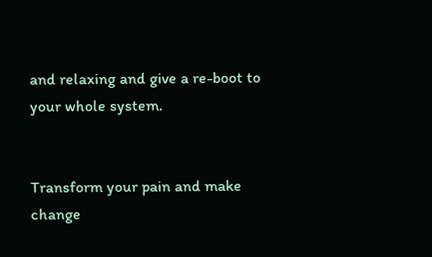and relaxing and give a re-boot to your whole system.


Transform your pain and make change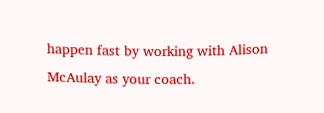happen fast by working with Alison McAulay as your coach.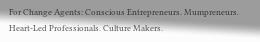For Change Agents: Conscious Entrepreneurs. Mumpreneurs. Heart-Led Professionals. Culture Makers.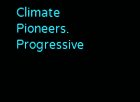Climate Pioneers. Progressive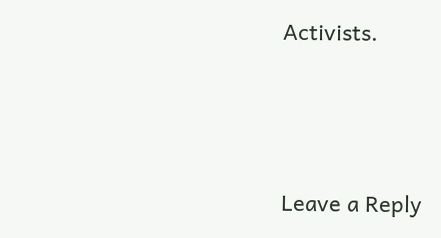Activists.





Leave a Reply